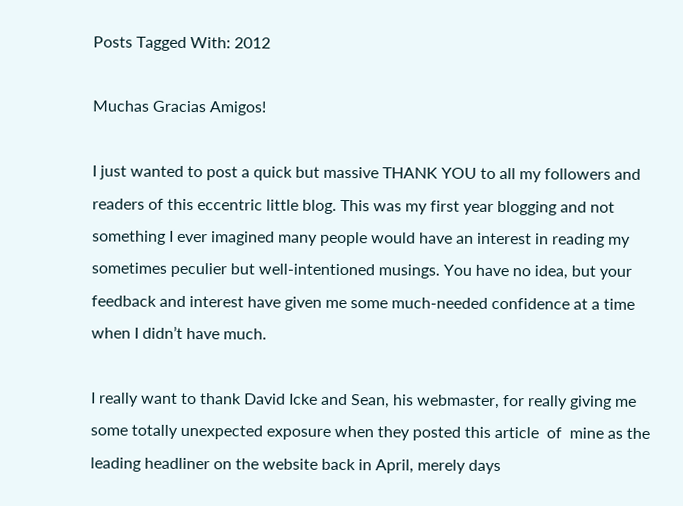Posts Tagged With: 2012

Muchas Gracias Amigos!

I just wanted to post a quick but massive THANK YOU to all my followers and readers of this eccentric little blog. This was my first year blogging and not something I ever imagined many people would have an interest in reading my sometimes peculier but well-intentioned musings. You have no idea, but your feedback and interest have given me some much-needed confidence at a time when I didn’t have much.

I really want to thank David Icke and Sean, his webmaster, for really giving me some totally unexpected exposure when they posted this article  of  mine as the leading headliner on the website back in April, merely days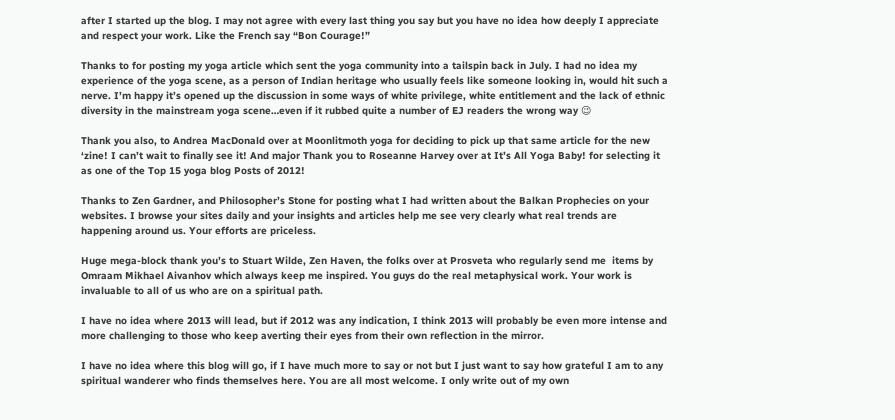after I started up the blog. I may not agree with every last thing you say but you have no idea how deeply I appreciate and respect your work. Like the French say “Bon Courage!”

Thanks to for posting my yoga article which sent the yoga community into a tailspin back in July. I had no idea my experience of the yoga scene, as a person of Indian heritage who usually feels like someone looking in, would hit such a nerve. I’m happy it’s opened up the discussion in some ways of white privilege, white entitlement and the lack of ethnic diversity in the mainstream yoga scene…even if it rubbed quite a number of EJ readers the wrong way 😉

Thank you also, to Andrea MacDonald over at Moonlitmoth yoga for deciding to pick up that same article for the new ‘zine! I can’t wait to finally see it! And major Thank you to Roseanne Harvey over at It’s All Yoga Baby! for selecting it as one of the Top 15 yoga blog Posts of 2012!

Thanks to Zen Gardner, and Philosopher’s Stone for posting what I had written about the Balkan Prophecies on your websites. I browse your sites daily and your insights and articles help me see very clearly what real trends are happening around us. Your efforts are priceless.

Huge mega-block thank you’s to Stuart Wilde, Zen Haven, the folks over at Prosveta who regularly send me  items by Omraam Mikhael Aivanhov which always keep me inspired. You guys do the real metaphysical work. Your work is invaluable to all of us who are on a spiritual path.

I have no idea where 2013 will lead, but if 2012 was any indication, I think 2013 will probably be even more intense and more challenging to those who keep averting their eyes from their own reflection in the mirror.

I have no idea where this blog will go, if I have much more to say or not but I just want to say how grateful I am to any spiritual wanderer who finds themselves here. You are all most welcome. I only write out of my own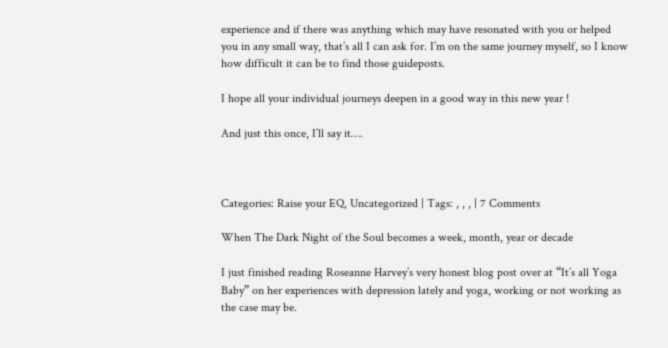experience and if there was anything which may have resonated with you or helped you in any small way, that’s all I can ask for. I’m on the same journey myself, so I know how difficult it can be to find those guideposts.

I hope all your individual journeys deepen in a good way in this new year !

And just this once, I’ll say it….



Categories: Raise your EQ, Uncategorized | Tags: , , , | 7 Comments

When The Dark Night of the Soul becomes a week, month, year or decade

I just finished reading Roseanne Harvey’s very honest blog post over at “It’s all Yoga Baby” on her experiences with depression lately and yoga, working or not working as the case may be.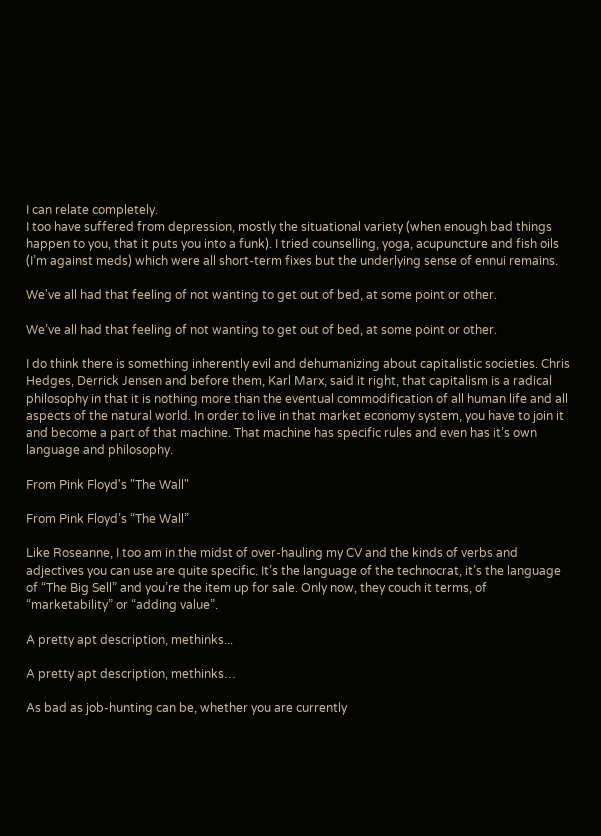I can relate completely.
I too have suffered from depression, mostly the situational variety (when enough bad things happen to you, that it puts you into a funk). I tried counselling, yoga, acupuncture and fish oils (I’m against meds) which were all short-term fixes but the underlying sense of ennui remains.

We've all had that feeling of not wanting to get out of bed, at some point or other.

We’ve all had that feeling of not wanting to get out of bed, at some point or other.

I do think there is something inherently evil and dehumanizing about capitalistic societies. Chris Hedges, Derrick Jensen and before them, Karl Marx, said it right, that capitalism is a radical philosophy in that it is nothing more than the eventual commodification of all human life and all aspects of the natural world. In order to live in that market economy system, you have to join it and become a part of that machine. That machine has specific rules and even has it’s own language and philosophy.

From Pink Floyd's "The Wall"

From Pink Floyd’s “The Wall”

Like Roseanne, I too am in the midst of over-hauling my CV and the kinds of verbs and adjectives you can use are quite specific. It’s the language of the technocrat, it’s the language of “The Big Sell” and you’re the item up for sale. Only now, they couch it terms, of “marketability” or “adding value”.

A pretty apt description, methinks...

A pretty apt description, methinks…

As bad as job-hunting can be, whether you are currently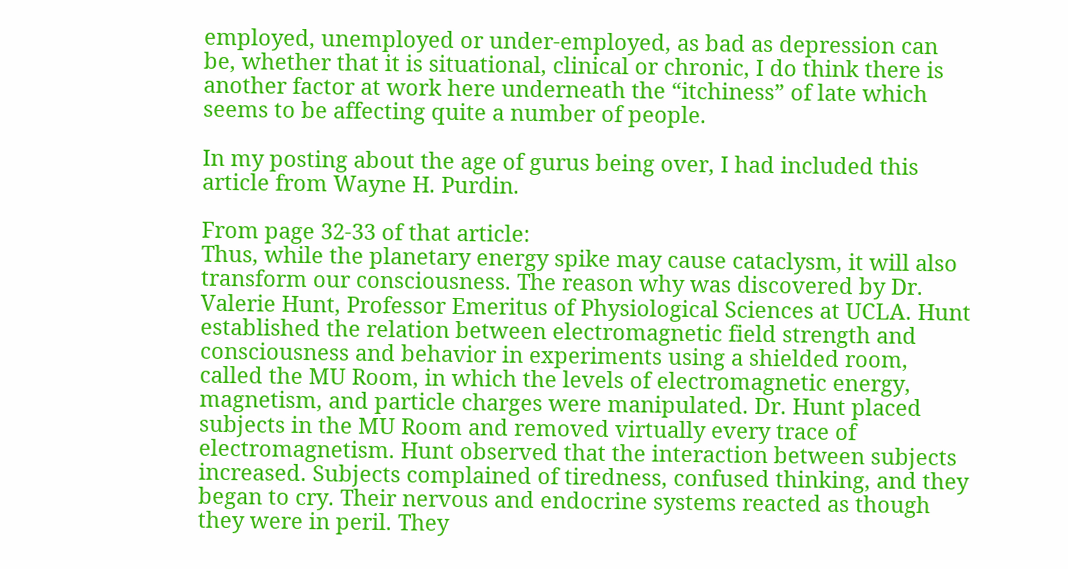employed, unemployed or under-employed, as bad as depression can be, whether that it is situational, clinical or chronic, I do think there is another factor at work here underneath the “itchiness” of late which seems to be affecting quite a number of people.

In my posting about the age of gurus being over, I had included this article from Wayne H. Purdin.

From page 32-33 of that article:
Thus, while the planetary energy spike may cause cataclysm, it will also transform our consciousness. The reason why was discovered by Dr. Valerie Hunt, Professor Emeritus of Physiological Sciences at UCLA. Hunt established the relation between electromagnetic field strength and consciousness and behavior in experiments using a shielded room, called the MU Room, in which the levels of electromagnetic energy, magnetism, and particle charges were manipulated. Dr. Hunt placed subjects in the MU Room and removed virtually every trace of electromagnetism. Hunt observed that the interaction between subjects increased. Subjects complained of tiredness, confused thinking, and they began to cry. Their nervous and endocrine systems reacted as though they were in peril. They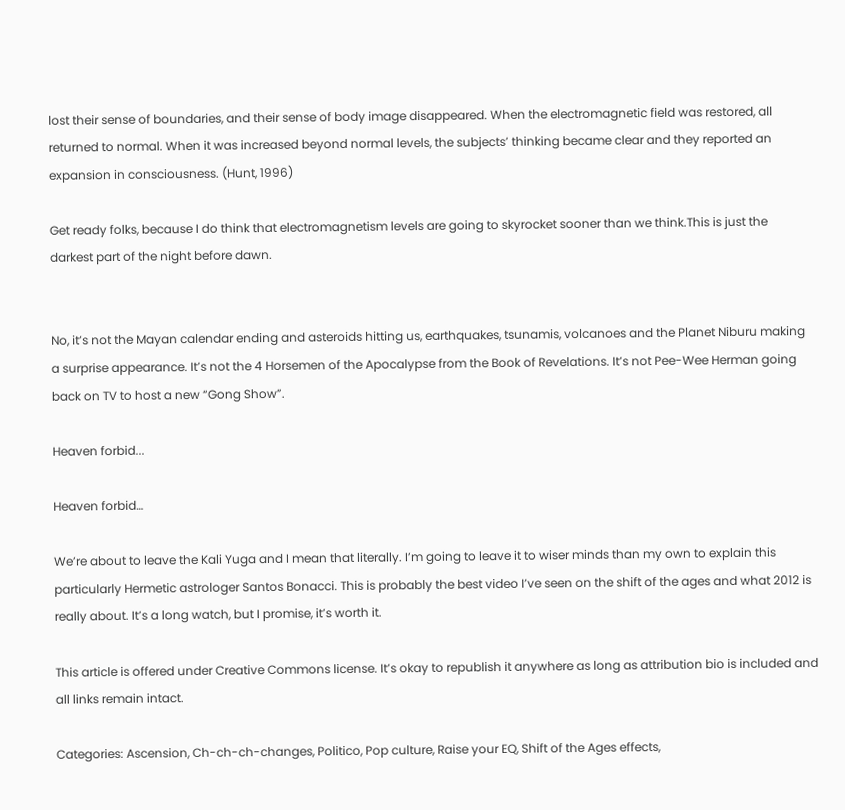lost their sense of boundaries, and their sense of body image disappeared. When the electromagnetic field was restored, all returned to normal. When it was increased beyond normal levels, the subjects’ thinking became clear and they reported an expansion in consciousness. (Hunt, 1996)

Get ready folks, because I do think that electromagnetism levels are going to skyrocket sooner than we think.This is just the darkest part of the night before dawn.


No, it’s not the Mayan calendar ending and asteroids hitting us, earthquakes, tsunamis, volcanoes and the Planet Niburu making a surprise appearance. It’s not the 4 Horsemen of the Apocalypse from the Book of Revelations. It’s not Pee-Wee Herman going back on TV to host a new “Gong Show”.

Heaven forbid...

Heaven forbid…

We’re about to leave the Kali Yuga and I mean that literally. I’m going to leave it to wiser minds than my own to explain this particularly Hermetic astrologer Santos Bonacci. This is probably the best video I’ve seen on the shift of the ages and what 2012 is really about. It’s a long watch, but I promise, it’s worth it.

This article is offered under Creative Commons license. It’s okay to republish it anywhere as long as attribution bio is included and all links remain intact.

Categories: Ascension, Ch-ch-ch-changes, Politico, Pop culture, Raise your EQ, Shift of the Ages effects,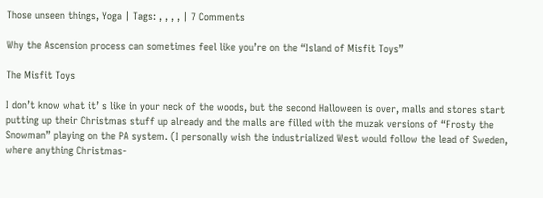Those unseen things, Yoga | Tags: , , , , | 7 Comments

Why the Ascension process can sometimes feel like you’re on the “Island of Misfit Toys”

The Misfit Toys

I don’t know what it’ s like in your neck of the woods, but the second Halloween is over, malls and stores start putting up their Christmas stuff up already and the malls are filled with the muzak versions of “Frosty the Snowman” playing on the PA system. (I personally wish the industrialized West would follow the lead of Sweden, where anything Christmas-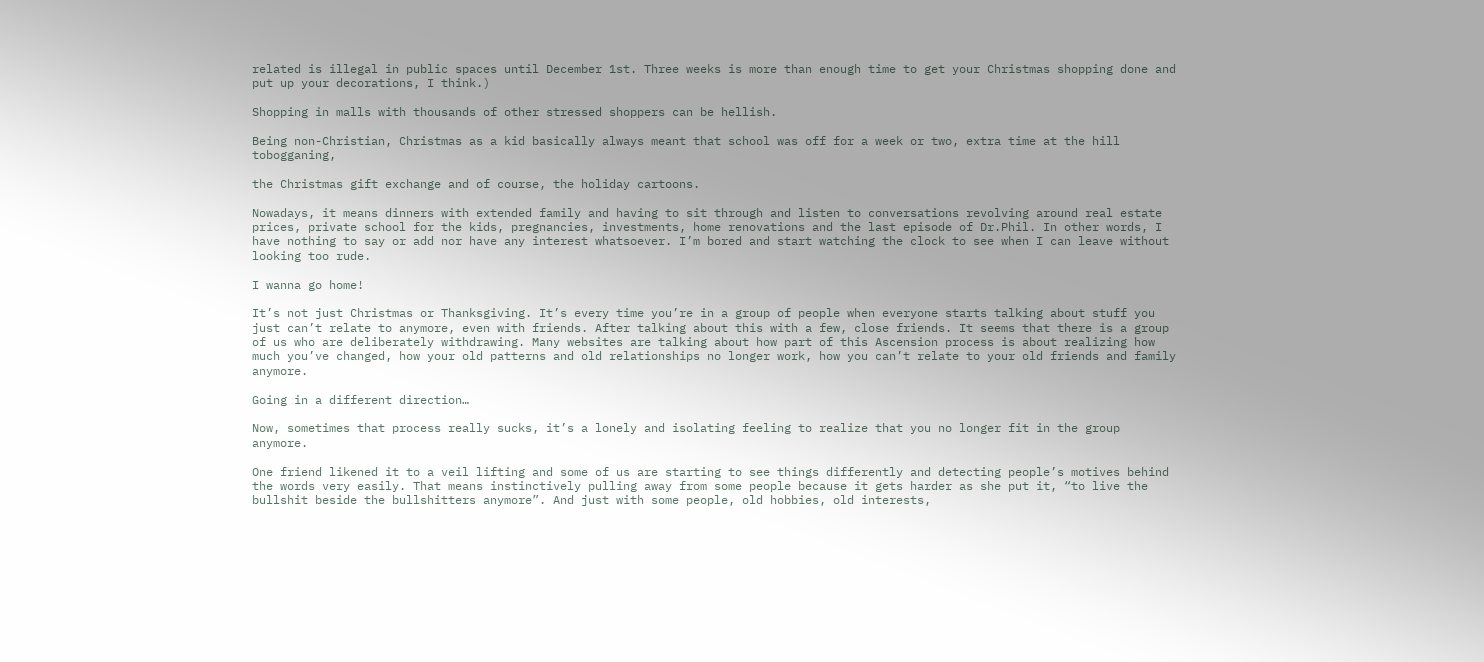related is illegal in public spaces until December 1st. Three weeks is more than enough time to get your Christmas shopping done and put up your decorations, I think.)

Shopping in malls with thousands of other stressed shoppers can be hellish.

Being non-Christian, Christmas as a kid basically always meant that school was off for a week or two, extra time at the hill tobogganing,

the Christmas gift exchange and of course, the holiday cartoons.

Nowadays, it means dinners with extended family and having to sit through and listen to conversations revolving around real estate prices, private school for the kids, pregnancies, investments, home renovations and the last episode of Dr.Phil. In other words, I have nothing to say or add nor have any interest whatsoever. I’m bored and start watching the clock to see when I can leave without looking too rude.

I wanna go home!

It’s not just Christmas or Thanksgiving. It’s every time you’re in a group of people when everyone starts talking about stuff you just can’t relate to anymore, even with friends. After talking about this with a few, close friends. It seems that there is a group of us who are deliberately withdrawing. Many websites are talking about how part of this Ascension process is about realizing how much you’ve changed, how your old patterns and old relationships no longer work, how you can’t relate to your old friends and family anymore.

Going in a different direction…

Now, sometimes that process really sucks, it’s a lonely and isolating feeling to realize that you no longer fit in the group anymore.

One friend likened it to a veil lifting and some of us are starting to see things differently and detecting people’s motives behind the words very easily. That means instinctively pulling away from some people because it gets harder as she put it, “to live the bullshit beside the bullshitters anymore”. And just with some people, old hobbies, old interests,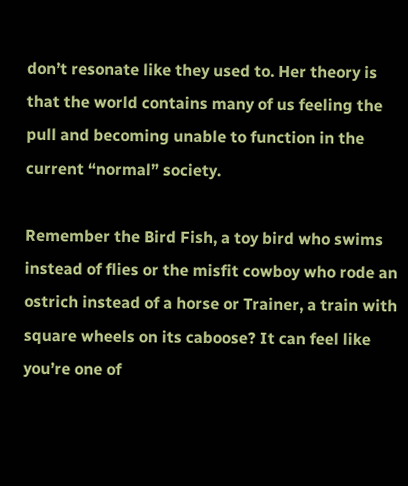don’t resonate like they used to. Her theory is that the world contains many of us feeling the pull and becoming unable to function in the current “normal” society.

Remember the Bird Fish, a toy bird who swims instead of flies or the misfit cowboy who rode an ostrich instead of a horse or Trainer, a train with square wheels on its caboose? It can feel like you’re one of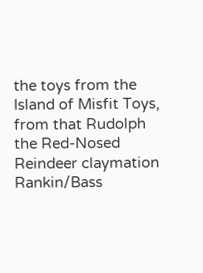the toys from the Island of Misfit Toys, from that Rudolph the Red-Nosed Reindeer claymation Rankin/Bass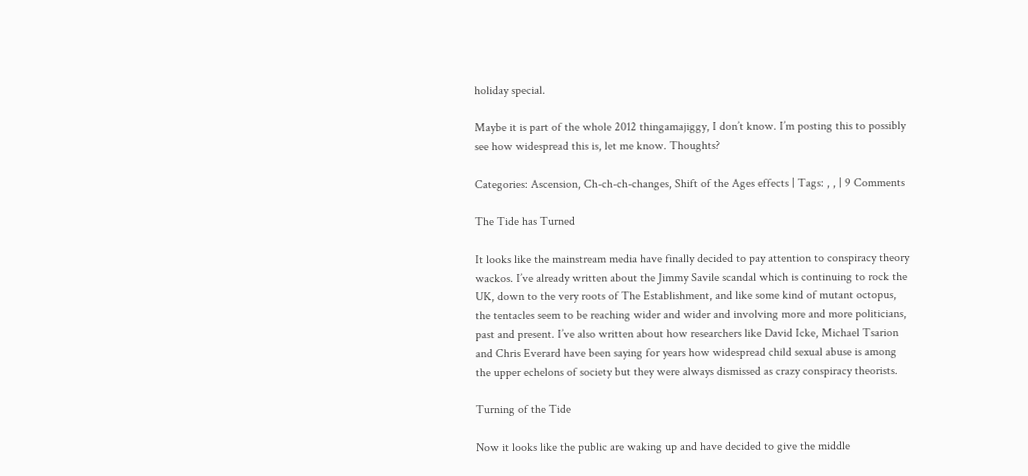holiday special.

Maybe it is part of the whole 2012 thingamajiggy, I don’t know. I’m posting this to possibly see how widespread this is, let me know. Thoughts?

Categories: Ascension, Ch-ch-ch-changes, Shift of the Ages effects | Tags: , , | 9 Comments

The Tide has Turned

It looks like the mainstream media have finally decided to pay attention to conspiracy theory wackos. I’ve already written about the Jimmy Savile scandal which is continuing to rock the UK, down to the very roots of The Establishment, and like some kind of mutant octopus, the tentacles seem to be reaching wider and wider and involving more and more politicians, past and present. I’ve also written about how researchers like David Icke, Michael Tsarion and Chris Everard have been saying for years how widespread child sexual abuse is among the upper echelons of society but they were always dismissed as crazy conspiracy theorists.

Turning of the Tide

Now it looks like the public are waking up and have decided to give the middle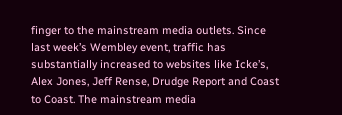finger to the mainstream media outlets. Since last week’s Wembley event, traffic has substantially increased to websites like Icke’s, Alex Jones, Jeff Rense, Drudge Report and Coast to Coast. The mainstream media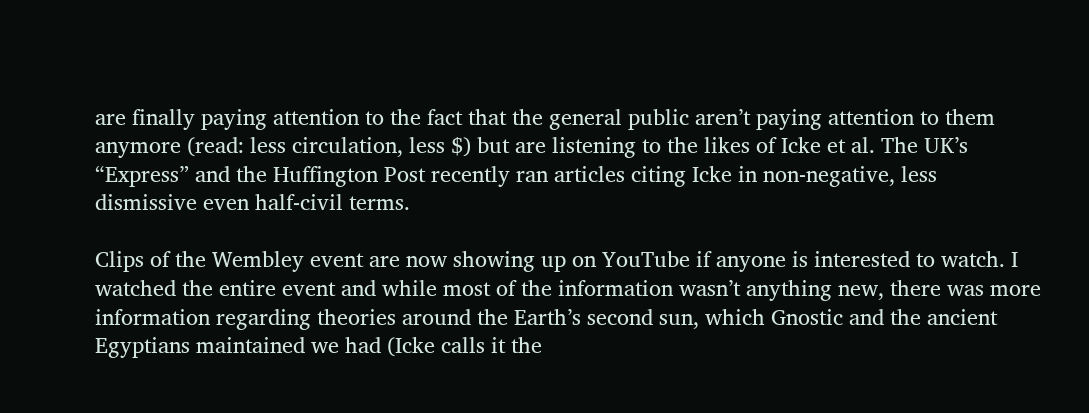are finally paying attention to the fact that the general public aren’t paying attention to them anymore (read: less circulation, less $) but are listening to the likes of Icke et al. The UK’s “Express” and the Huffington Post recently ran articles citing Icke in non-negative, less dismissive even half-civil terms.

Clips of the Wembley event are now showing up on YouTube if anyone is interested to watch. I watched the entire event and while most of the information wasn’t anything new, there was more information regarding theories around the Earth’s second sun, which Gnostic and the ancient Egyptians maintained we had (Icke calls it the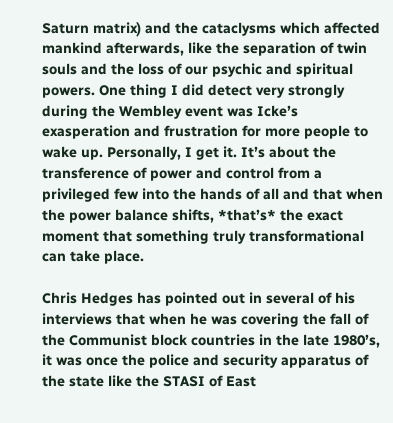Saturn matrix) and the cataclysms which affected mankind afterwards, like the separation of twin souls and the loss of our psychic and spiritual powers. One thing I did detect very strongly during the Wembley event was Icke’s exasperation and frustration for more people to wake up. Personally, I get it. It’s about the transference of power and control from a privileged few into the hands of all and that when the power balance shifts, *that’s* the exact moment that something truly transformational can take place.

Chris Hedges has pointed out in several of his interviews that when he was covering the fall of the Communist block countries in the late 1980’s, it was once the police and security apparatus of the state like the STASI of East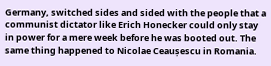Germany, switched sides and sided with the people that a communist dictator like Erich Honecker could only stay in power for a mere week before he was booted out. The same thing happened to Nicolae Ceaușescu in Romania.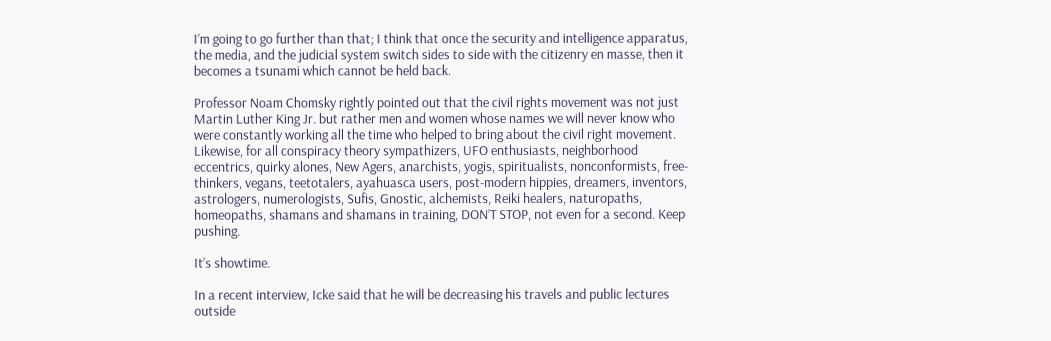I’m going to go further than that; I think that once the security and intelligence apparatus, the media, and the judicial system switch sides to side with the citizenry en masse, then it becomes a tsunami which cannot be held back.

Professor Noam Chomsky rightly pointed out that the civil rights movement was not just Martin Luther King Jr. but rather men and women whose names we will never know who were constantly working all the time who helped to bring about the civil right movement. Likewise, for all conspiracy theory sympathizers, UFO enthusiasts, neighborhood eccentrics, quirky alones, New Agers, anarchists, yogis, spiritualists, nonconformists, free-thinkers, vegans, teetotalers, ayahuasca users, post-modern hippies, dreamers, inventors, astrologers, numerologists, Sufis, Gnostic, alchemists, Reiki healers, naturopaths, homeopaths, shamans and shamans in training, DON’T STOP, not even for a second. Keep pushing.

It’s showtime.

In a recent interview, Icke said that he will be decreasing his travels and public lectures outside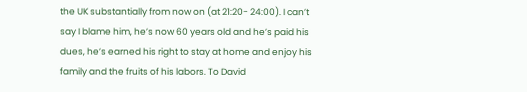the UK substantially from now on (at 21:20- 24:00). I can’t say I blame him, he’s now 60 years old and he’s paid his dues, he’s earned his right to stay at home and enjoy his family and the fruits of his labors. To David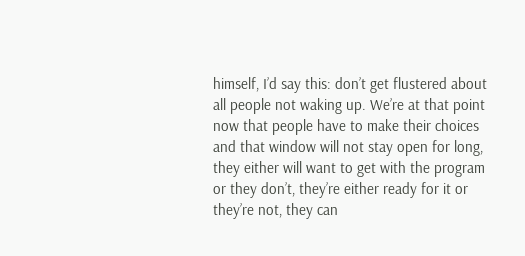himself, I’d say this: don’t get flustered about all people not waking up. We’re at that point now that people have to make their choices and that window will not stay open for long, they either will want to get with the program or they don’t, they’re either ready for it or they’re not, they can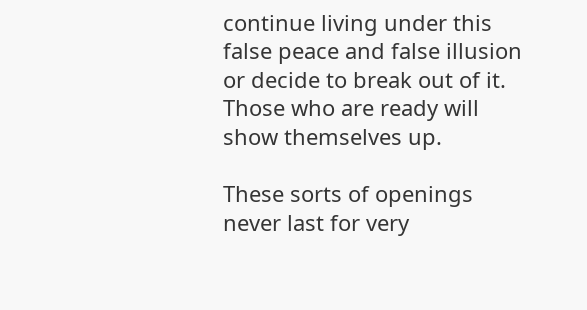continue living under this false peace and false illusion or decide to break out of it. Those who are ready will show themselves up.

These sorts of openings never last for very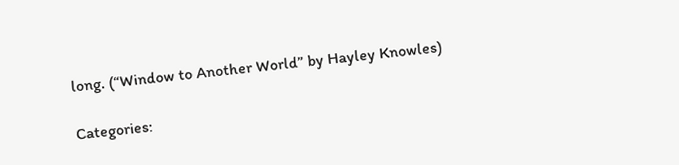long. (“Window to Another World” by Hayley Knowles)

Categories: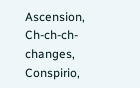Ascension, Ch-ch-ch-changes, Conspirio,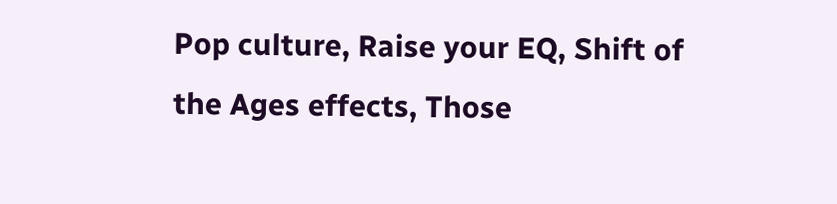Pop culture, Raise your EQ, Shift of the Ages effects, Those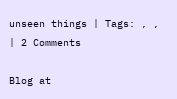unseen things | Tags: , , | 2 Comments

Blog at